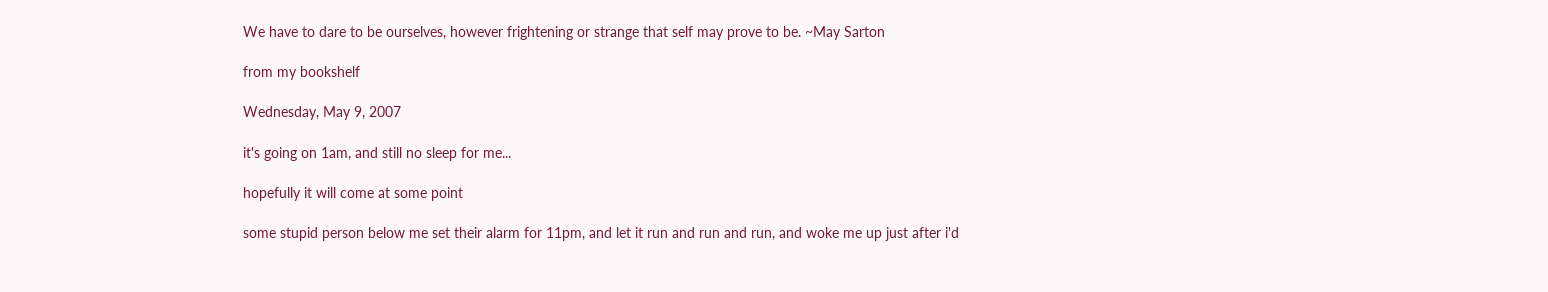We have to dare to be ourselves, however frightening or strange that self may prove to be. ~May Sarton

from my bookshelf

Wednesday, May 9, 2007

it's going on 1am, and still no sleep for me...

hopefully it will come at some point

some stupid person below me set their alarm for 11pm, and let it run and run and run, and woke me up just after i'd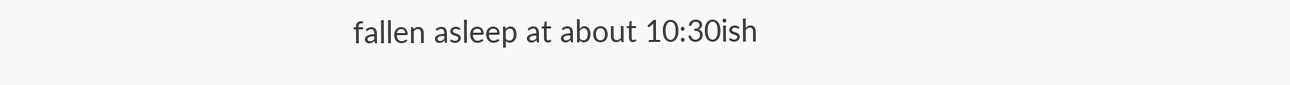fallen asleep at about 10:30ish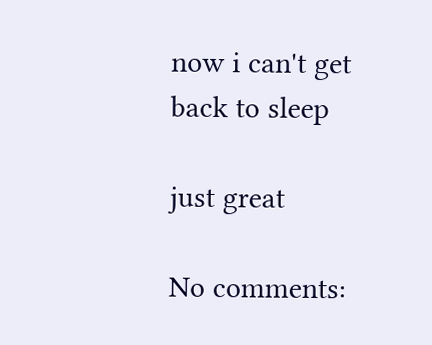now i can't get back to sleep

just great

No comments: